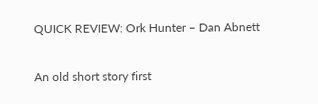QUICK REVIEW: Ork Hunter – Dan Abnett

An old short story first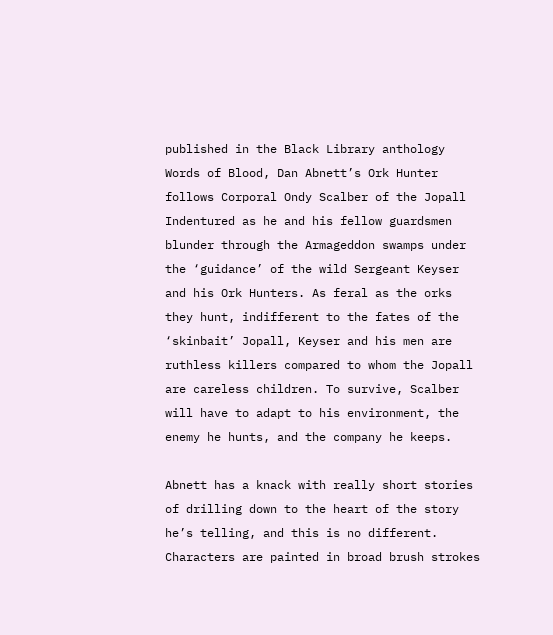published in the Black Library anthology Words of Blood, Dan Abnett’s Ork Hunter follows Corporal Ondy Scalber of the Jopall Indentured as he and his fellow guardsmen blunder through the Armageddon swamps under the ‘guidance’ of the wild Sergeant Keyser and his Ork Hunters. As feral as the orks they hunt, indifferent to the fates of the ‘skinbait’ Jopall, Keyser and his men are ruthless killers compared to whom the Jopall are careless children. To survive, Scalber will have to adapt to his environment, the enemy he hunts, and the company he keeps.

Abnett has a knack with really short stories of drilling down to the heart of the story he’s telling, and this is no different. Characters are painted in broad brush strokes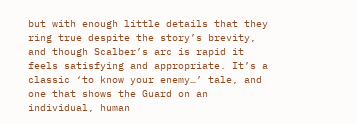but with enough little details that they ring true despite the story’s brevity, and though Scalber’s arc is rapid it feels satisfying and appropriate. It’s a classic ‘to know your enemy…’ tale, and one that shows the Guard on an individual, human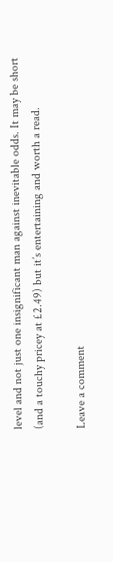level and not just one insignificant man against inevitable odds. It may be short (and a touchy pricey at £2.49) but it’s entertaining and worth a read.

Leave a comment